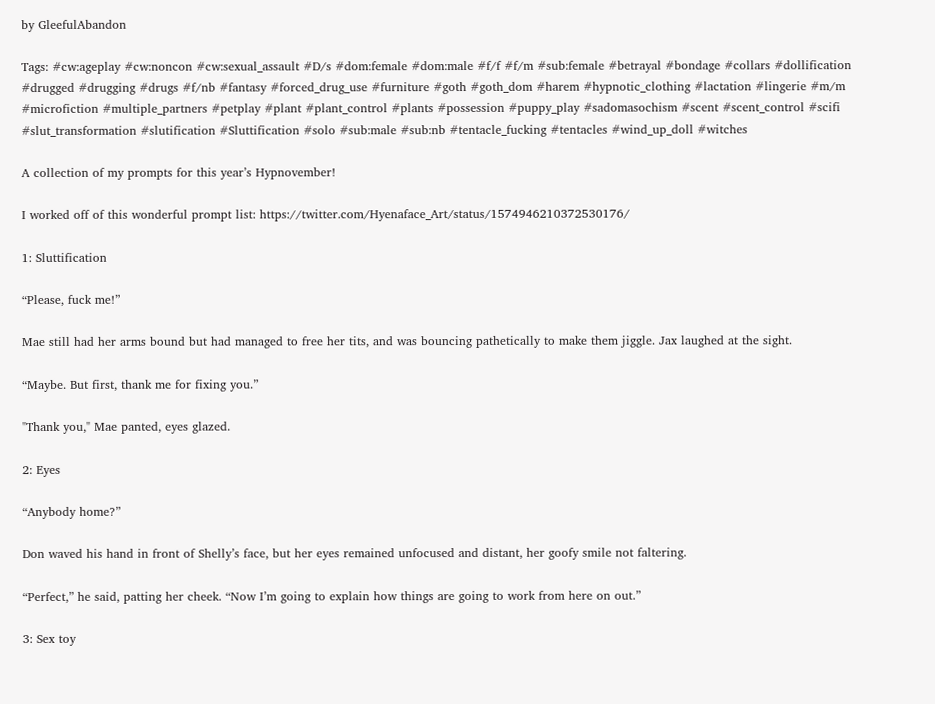by GleefulAbandon

Tags: #cw:ageplay #cw:noncon #cw:sexual_assault #D/s #dom:female #dom:male #f/f #f/m #sub:female #betrayal #bondage #collars #dollification #drugged #drugging #drugs #f/nb #fantasy #forced_drug_use #furniture #goth #goth_dom #harem #hypnotic_clothing #lactation #lingerie #m/m #microfiction #multiple_partners #petplay #plant #plant_control #plants #possession #puppy_play #sadomasochism #scent #scent_control #scifi #slut_transformation #slutification #Sluttification #solo #sub:male #sub:nb #tentacle_fucking #tentacles #wind_up_doll #witches

A collection of my prompts for this year’s Hypnovember!

I worked off of this wonderful prompt list: https://twitter.com/Hyenaface_Art/status/1574946210372530176/

1: Sluttification

“Please, fuck me!”

Mae still had her arms bound but had managed to free her tits, and was bouncing pathetically to make them jiggle. Jax laughed at the sight.

“Maybe. But first, thank me for fixing you.”

"Thank you," Mae panted, eyes glazed.

2: Eyes

“Anybody home?”

Don waved his hand in front of Shelly’s face, but her eyes remained unfocused and distant, her goofy smile not faltering.

“Perfect,” he said, patting her cheek. “Now I’m going to explain how things are going to work from here on out.”

3: Sex toy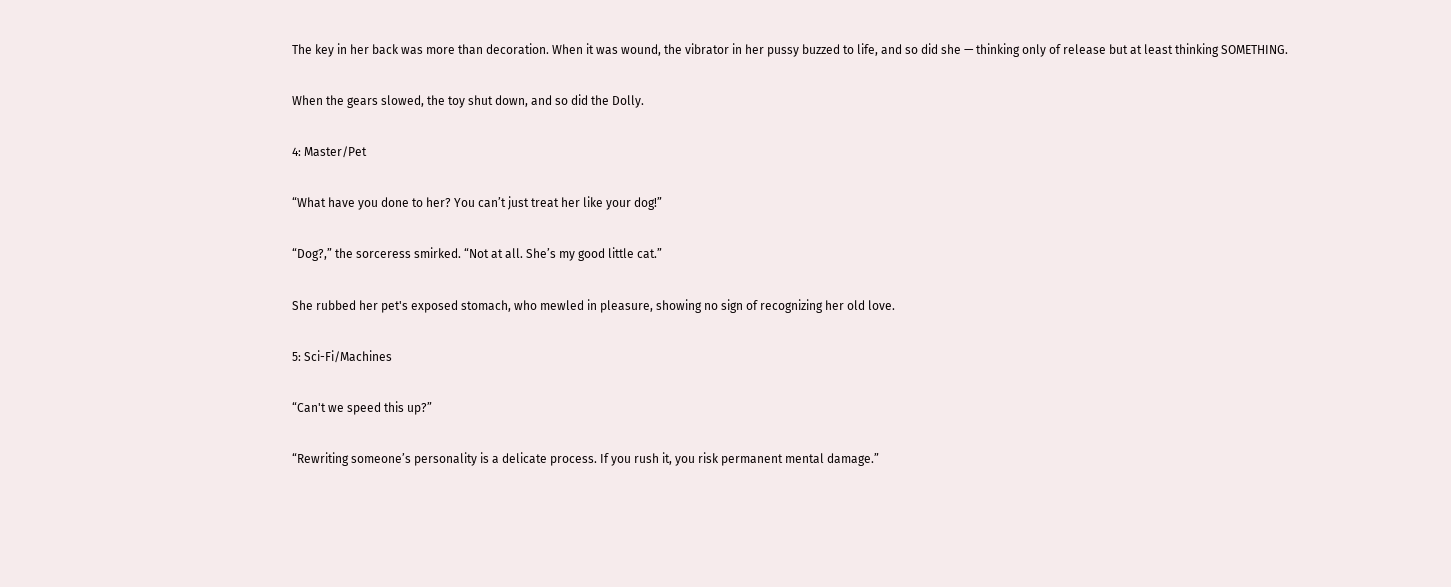The key in her back was more than decoration. When it was wound, the vibrator in her pussy buzzed to life, and so did she — thinking only of release but at least thinking SOMETHING.

When the gears slowed, the toy shut down, and so did the Dolly.

4: Master/Pet

“What have you done to her? You can’t just treat her like your dog!”

“Dog?,” the sorceress smirked. “Not at all. She’s my good little cat.”

She rubbed her pet's exposed stomach, who mewled in pleasure, showing no sign of recognizing her old love.

5: Sci-Fi/Machines

“Can't we speed this up?”

“Rewriting someone’s personality is a delicate process. If you rush it, you risk permanent mental damage.”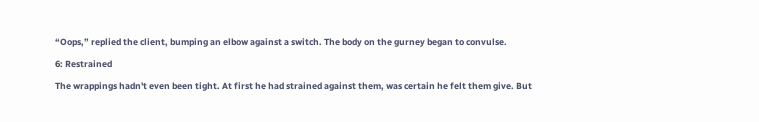“Oops,” replied the client, bumping an elbow against a switch. The body on the gurney began to convulse.

6: Restrained

The wrappings hadn't even been tight. At first he had strained against them, was certain he felt them give. But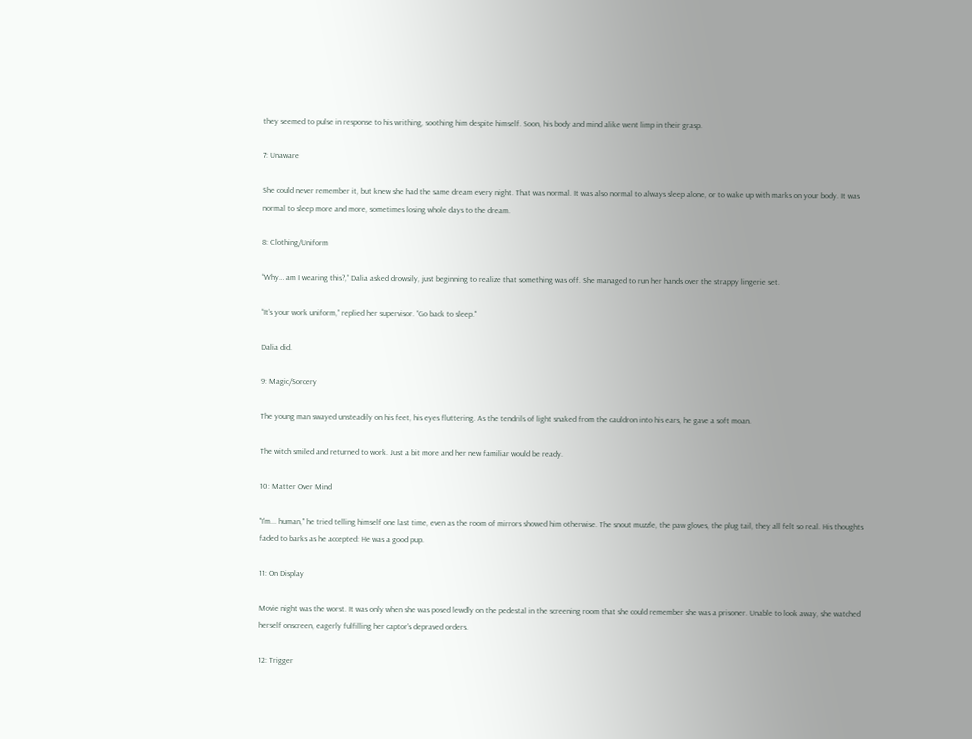they seemed to pulse in response to his writhing, soothing him despite himself. Soon, his body and mind alike went limp in their grasp.

7: Unaware

She could never remember it, but knew she had the same dream every night. That was normal. It was also normal to always sleep alone, or to wake up with marks on your body. It was normal to sleep more and more, sometimes losing whole days to the dream.

8: Clothing/Uniform

“Why… am I wearing this?,” Dalia asked drowsily, just beginning to realize that something was off. She managed to run her hands over the strappy lingerie set.

“It’s your work uniform,” replied her supervisor. “Go back to sleep."

Dalia did.

9: Magic/Sorcery

The young man swayed unsteadily on his feet, his eyes fluttering. As the tendrils of light snaked from the cauldron into his ears, he gave a soft moan.

The witch smiled and returned to work. Just a bit more and her new familiar would be ready.

10: Matter Over Mind

"I'm... human," he tried telling himself one last time, even as the room of mirrors showed him otherwise. The snout muzzle, the paw gloves, the plug tail, they all felt so real. His thoughts faded to barks as he accepted: He was a good pup.

11: On Display

Movie night was the worst. It was only when she was posed lewdly on the pedestal in the screening room that she could remember she was a prisoner. Unable to look away, she watched herself onscreen, eagerly fulfilling her captor's depraved orders.

12: Trigger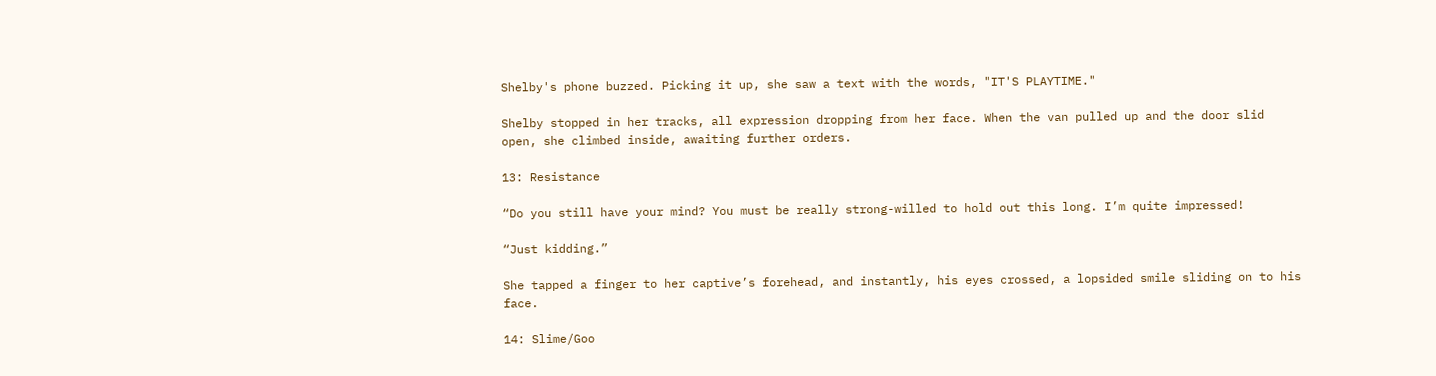Shelby's phone buzzed. Picking it up, she saw a text with the words, "IT'S PLAYTIME."

Shelby stopped in her tracks, all expression dropping from her face. When the van pulled up and the door slid open, she climbed inside, awaiting further orders.

13: Resistance

“Do you still have your mind? You must be really strong-willed to hold out this long. I’m quite impressed!

“Just kidding.”

She tapped a finger to her captive’s forehead, and instantly, his eyes crossed, a lopsided smile sliding on to his face.

14: Slime/Goo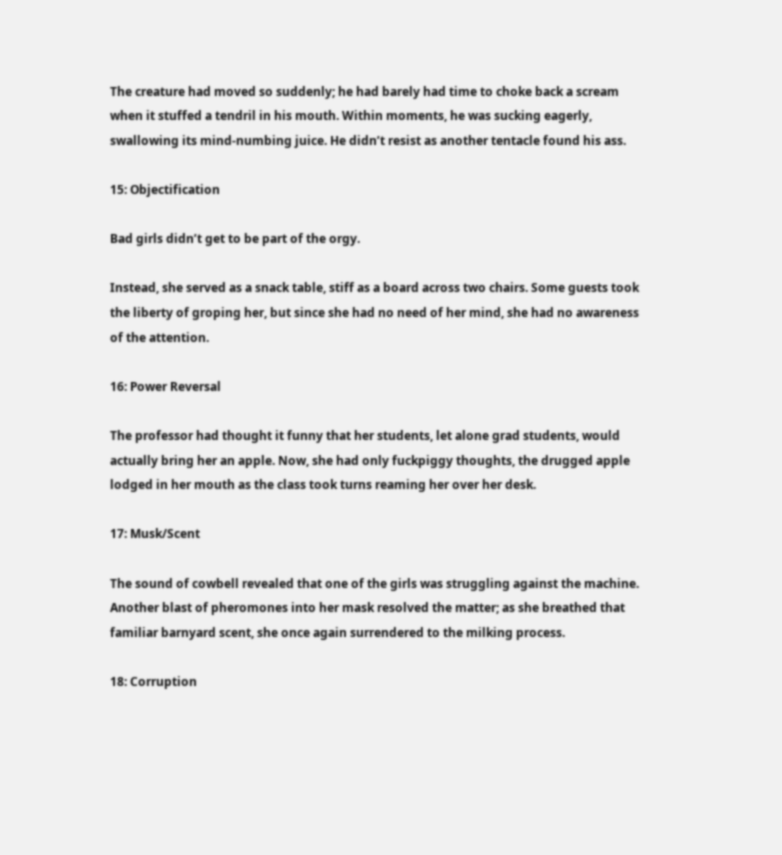The creature had moved so suddenly; he had barely had time to choke back a scream when it stuffed a tendril in his mouth. Within moments, he was sucking eagerly, swallowing its mind-numbing juice. He didn’t resist as another tentacle found his ass.

15: Objectification

Bad girls didn’t get to be part of the orgy.

Instead, she served as a snack table, stiff as a board across two chairs. Some guests took the liberty of groping her, but since she had no need of her mind, she had no awareness of the attention.

16: Power Reversal

The professor had thought it funny that her students, let alone grad students, would actually bring her an apple. Now, she had only fuckpiggy thoughts, the drugged apple lodged in her mouth as the class took turns reaming her over her desk.

17: Musk/Scent

The sound of cowbell revealed that one of the girls was struggling against the machine. Another blast of pheromones into her mask resolved the matter; as she breathed that familiar barnyard scent, she once again surrendered to the milking process.

18: Corruption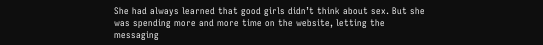She had always learned that good girls didn’t think about sex. But she was spending more and more time on the website, letting the messaging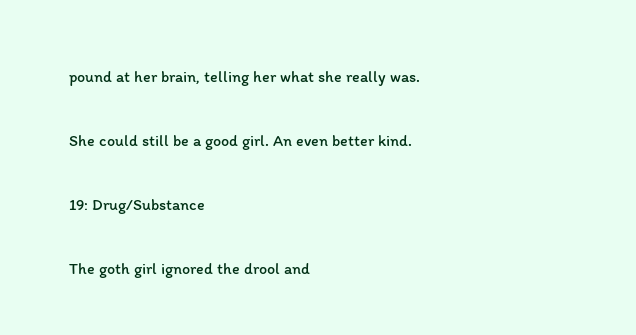pound at her brain, telling her what she really was.

She could still be a good girl. An even better kind.

19: Drug/Substance

The goth girl ignored the drool and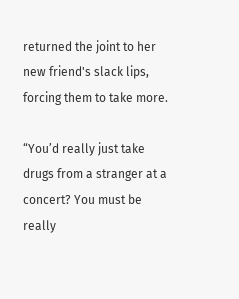returned the joint to her new friend's slack lips, forcing them to take more.

“You’d really just take drugs from a stranger at a concert? You must be really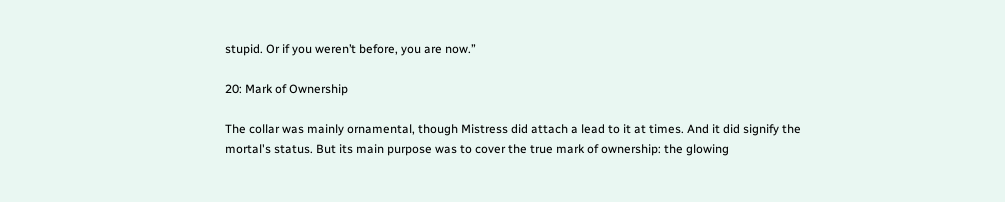stupid. Or if you weren’t before, you are now.”

20: Mark of Ownership

The collar was mainly ornamental, though Mistress did attach a lead to it at times. And it did signify the mortal's status. But its main purpose was to cover the true mark of ownership: the glowing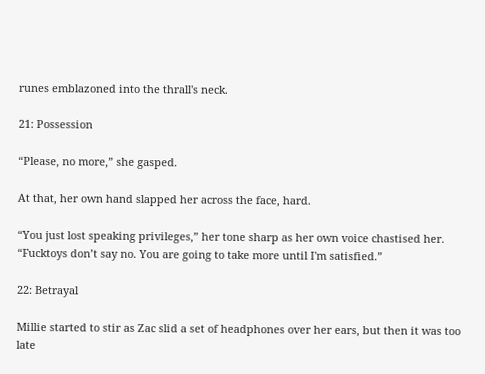runes emblazoned into the thrall's neck.

21: Possession

“Please, no more,” she gasped.

At that, her own hand slapped her across the face, hard.

“You just lost speaking privileges,” her tone sharp as her own voice chastised her. “Fucktoys don’t say no. You are going to take more until I'm satisfied.”

22: Betrayal

Millie started to stir as Zac slid a set of headphones over her ears, but then it was too late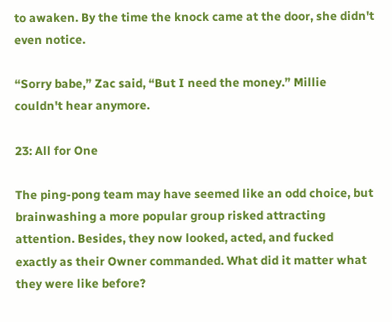to awaken. By the time the knock came at the door, she didn't even notice.

“Sorry babe,” Zac said, “But I need the money.” Millie couldn't hear anymore.

23: All for One

The ping-pong team may have seemed like an odd choice, but brainwashing a more popular group risked attracting attention. Besides, they now looked, acted, and fucked exactly as their Owner commanded. What did it matter what they were like before?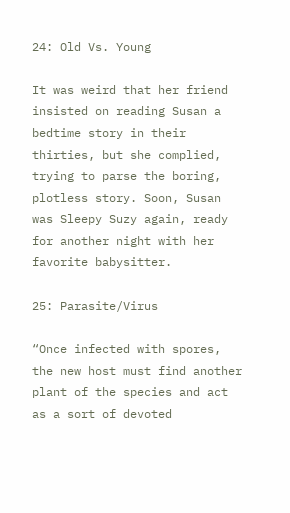24: Old Vs. Young

It was weird that her friend insisted on reading Susan a bedtime story in their thirties, but she complied, trying to parse the boring, plotless story. Soon, Susan was Sleepy Suzy again, ready for another night with her favorite babysitter.

25: Parasite/Virus

“Once infected with spores, the new host must find another plant of the species and act as a sort of devoted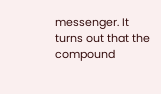messenger. It turns out that the compound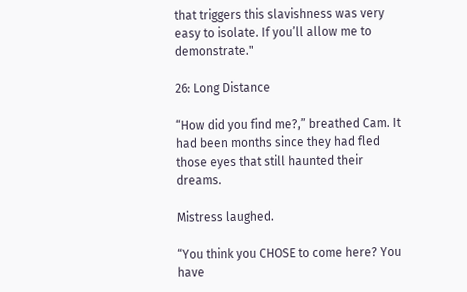that triggers this slavishness was very easy to isolate. If you’ll allow me to demonstrate."

26: Long Distance

“How did you find me?,” breathed Cam. It had been months since they had fled those eyes that still haunted their dreams.

Mistress laughed.

“You think you CHOSE to come here? You have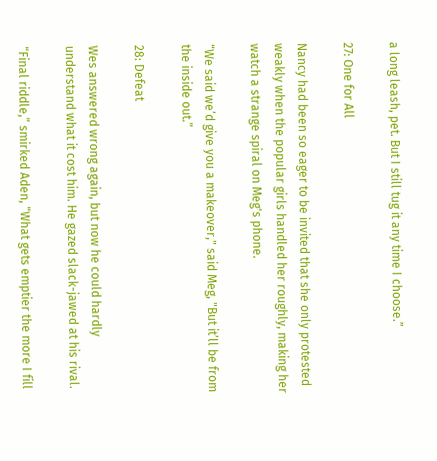a long leash, pet. But I still tug it any time I choose.”

27: One for All

Nancy had been so eager to be invited that she only protested weakly when the popular girls handled her roughly, making her watch a strange spiral on Meg's phone.

“We said we’d give you a makeover," said Meg, "But it’ll be from the inside out.”

28: Defeat

Wes answered wrong again, but now he could hardly understand what it cost him. He gazed slack-jawed at his rival.

“Final riddle,” smirked Aden, “What gets emptier the more I fill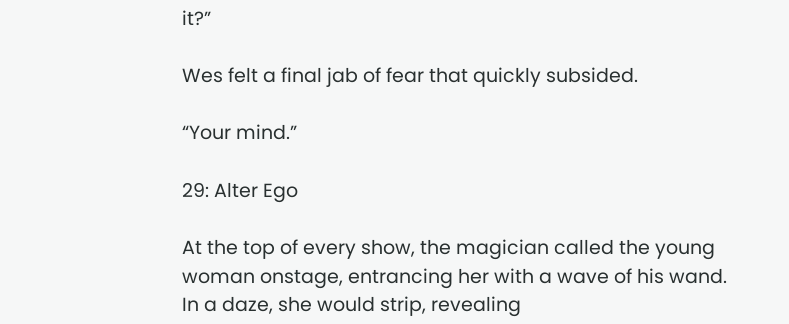it?”

Wes felt a final jab of fear that quickly subsided.

“Your mind.”

29: Alter Ego

At the top of every show, the magician called the young woman onstage, entrancing her with a wave of his wand. In a daze, she would strip, revealing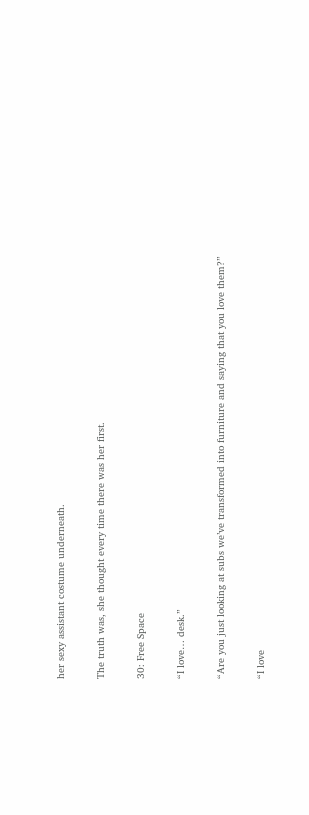her sexy assistant costume underneath.

The truth was, she thought every time there was her first.

30: Free Space

“I love… desk.”

“Are you just looking at subs we’ve transformed into furniture and saying that you love them?”

“I love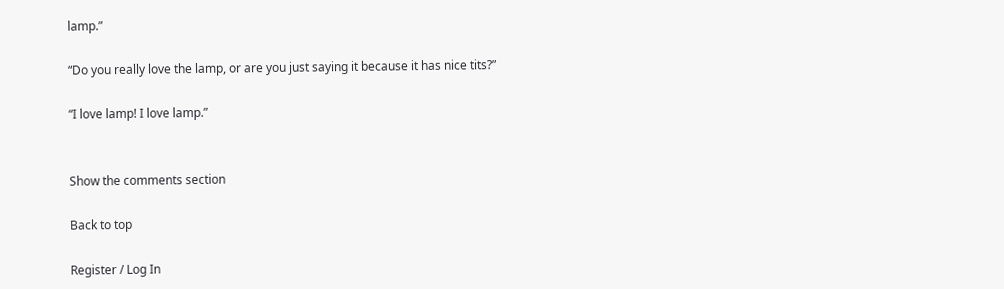lamp.”

“Do you really love the lamp, or are you just saying it because it has nice tits?”

“I love lamp! I love lamp.”


Show the comments section

Back to top

Register / Log In